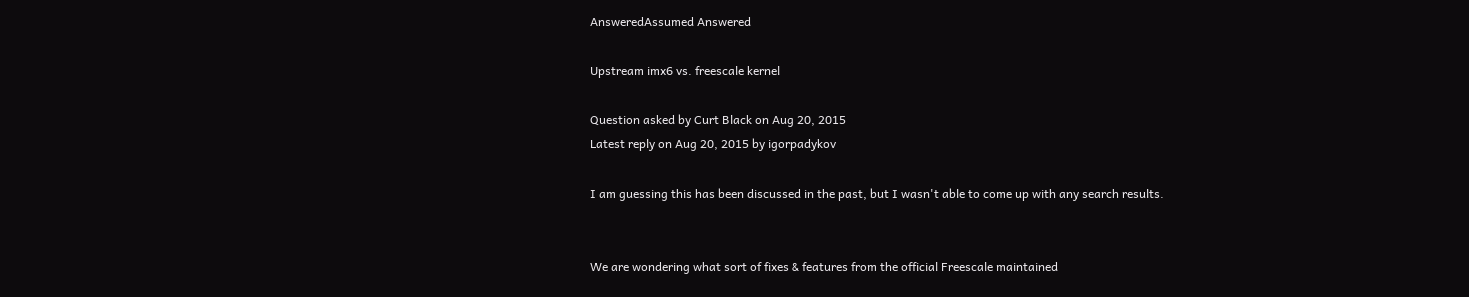AnsweredAssumed Answered

Upstream imx6 vs. freescale kernel

Question asked by Curt Black on Aug 20, 2015
Latest reply on Aug 20, 2015 by igorpadykov

I am guessing this has been discussed in the past, but I wasn't able to come up with any search results.


We are wondering what sort of fixes & features from the official Freescale maintained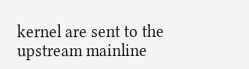kernel are sent to the upstream mainline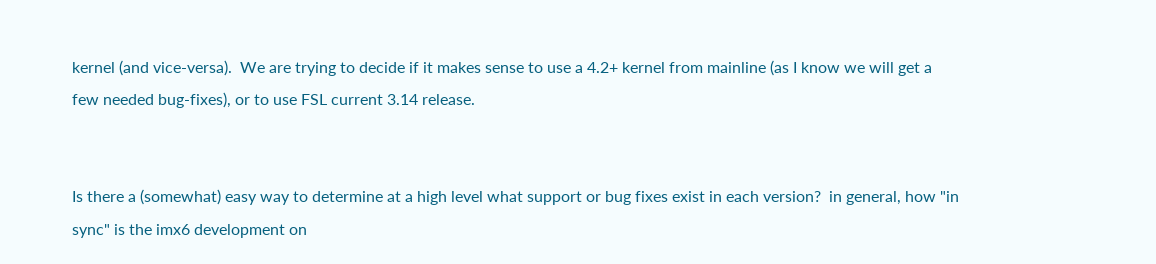kernel (and vice-versa).  We are trying to decide if it makes sense to use a 4.2+ kernel from mainline (as I know we will get a few needed bug-fixes), or to use FSL current 3.14 release.


Is there a (somewhat) easy way to determine at a high level what support or bug fixes exist in each version?  in general, how "in sync" is the imx6 development on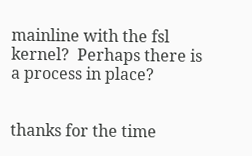mainline with the fsl kernel?  Perhaps there is a process in place?


thanks for the time